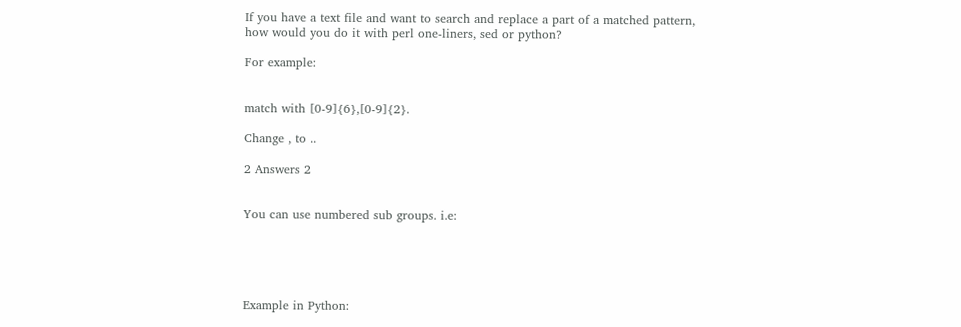If you have a text file and want to search and replace a part of a matched pattern, how would you do it with perl one-liners, sed or python?

For example:


match with [0-9]{6},[0-9]{2}.

Change , to ..

2 Answers 2


You can use numbered sub groups. i.e:





Example in Python: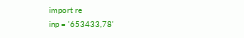import re
inp = '653433,78'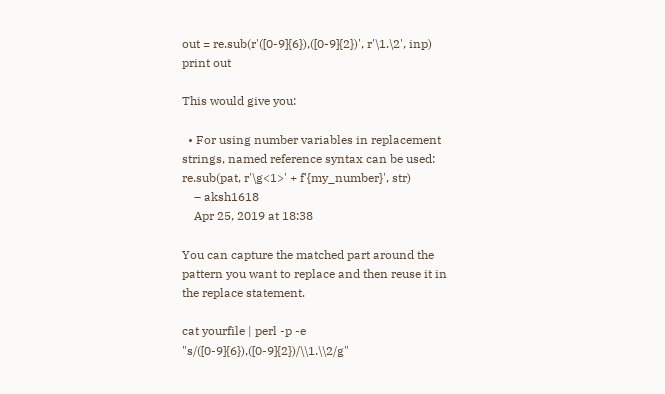out = re.sub(r'([0-9]{6}),([0-9]{2})', r'\1.\2', inp)
print out

This would give you:

  • For using number variables in replacement strings, named reference syntax can be used: re.sub(pat, r'\g<1>' + f'{my_number}', str)
    – aksh1618
    Apr 25, 2019 at 18:38

You can capture the matched part around the pattern you want to replace and then reuse it in the replace statement.

cat yourfile | perl -p -e "s/([0-9]{6}),([0-9]{2})/\\1.\\2/g"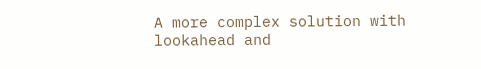A more complex solution with lookahead and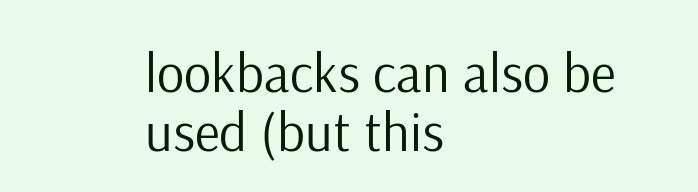lookbacks can also be used (but this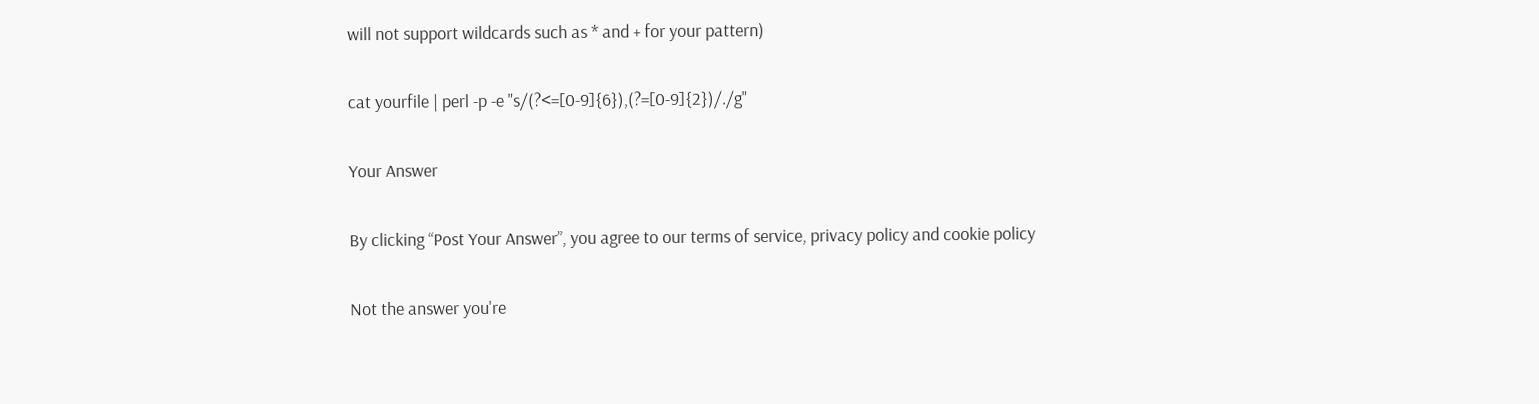will not support wildcards such as * and + for your pattern)

cat yourfile | perl -p -e "s/(?<=[0-9]{6}),(?=[0-9]{2})/./g"

Your Answer

By clicking “Post Your Answer”, you agree to our terms of service, privacy policy and cookie policy

Not the answer you're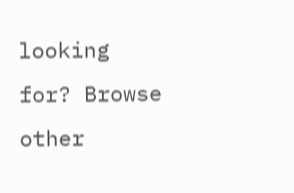looking for? Browse other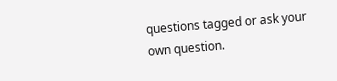questions tagged or ask your own question.